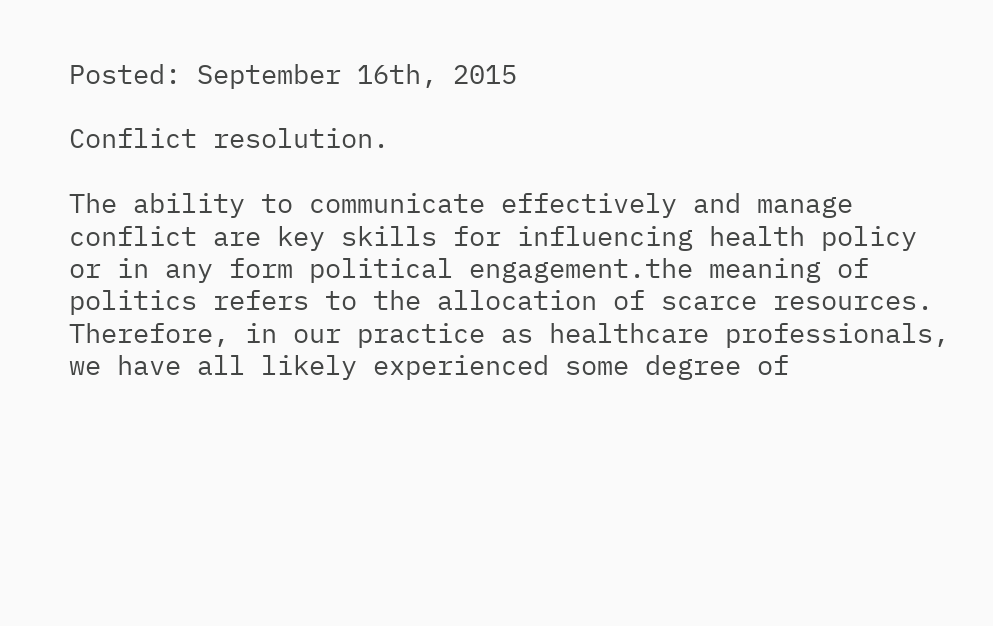Posted: September 16th, 2015

Conflict resolution.

The ability to communicate effectively and manage conflict are key skills for influencing health policy or in any form political engagement.the meaning of politics refers to the allocation of scarce resources. Therefore, in our practice as healthcare professionals, we have all likely experienced some degree of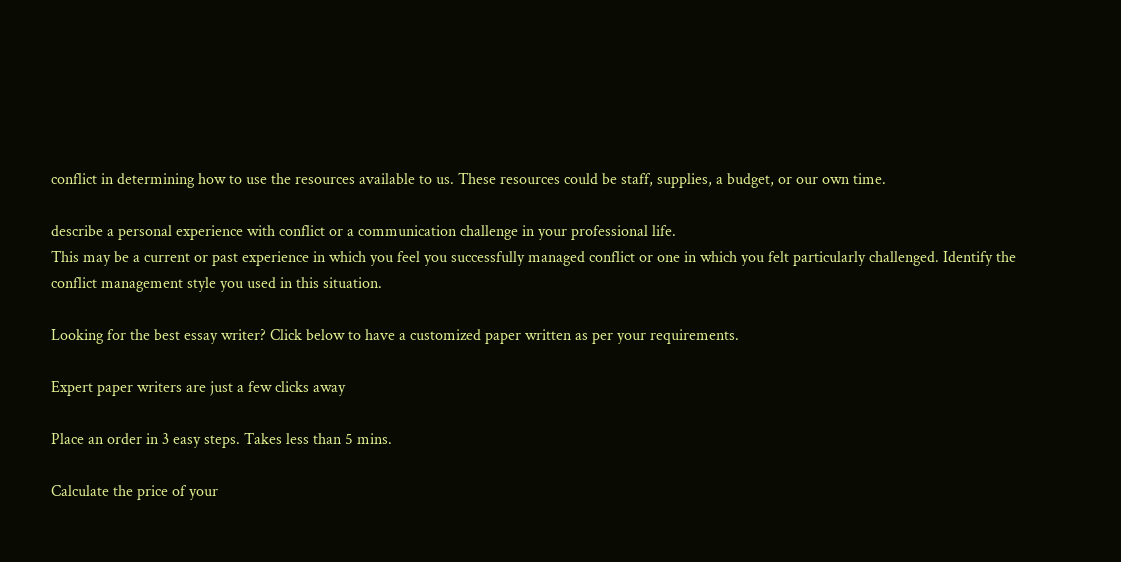conflict in determining how to use the resources available to us. These resources could be staff, supplies, a budget, or our own time.

describe a personal experience with conflict or a communication challenge in your professional life.
This may be a current or past experience in which you feel you successfully managed conflict or one in which you felt particularly challenged. Identify the conflict management style you used in this situation.

Looking for the best essay writer? Click below to have a customized paper written as per your requirements.

Expert paper writers are just a few clicks away

Place an order in 3 easy steps. Takes less than 5 mins.

Calculate the price of your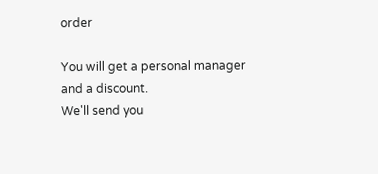order

You will get a personal manager and a discount.
We'll send you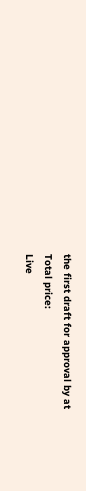the first draft for approval by at
Total price:
Live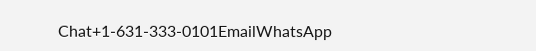Chat+1-631-333-0101EmailWhatsApp